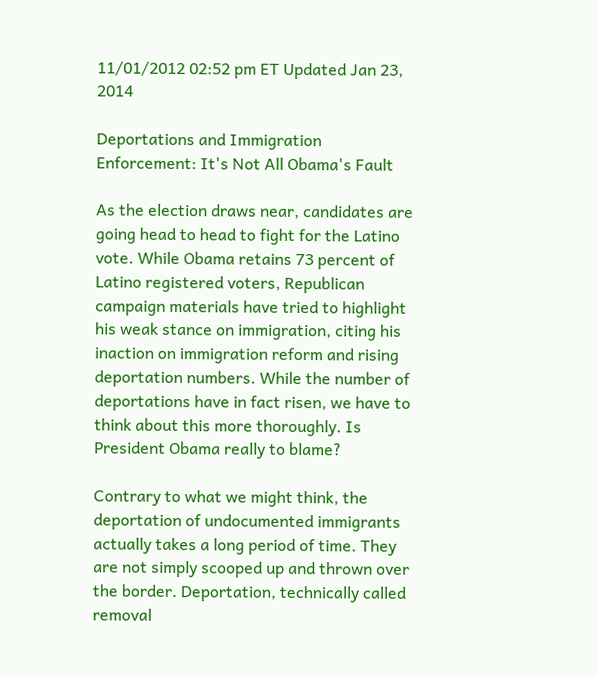11/01/2012 02:52 pm ET Updated Jan 23, 2014

Deportations and Immigration Enforcement: It's Not All Obama's Fault

As the election draws near, candidates are going head to head to fight for the Latino vote. While Obama retains 73 percent of Latino registered voters, Republican campaign materials have tried to highlight his weak stance on immigration, citing his inaction on immigration reform and rising deportation numbers. While the number of deportations have in fact risen, we have to think about this more thoroughly. Is President Obama really to blame?

Contrary to what we might think, the deportation of undocumented immigrants actually takes a long period of time. They are not simply scooped up and thrown over the border. Deportation, technically called removal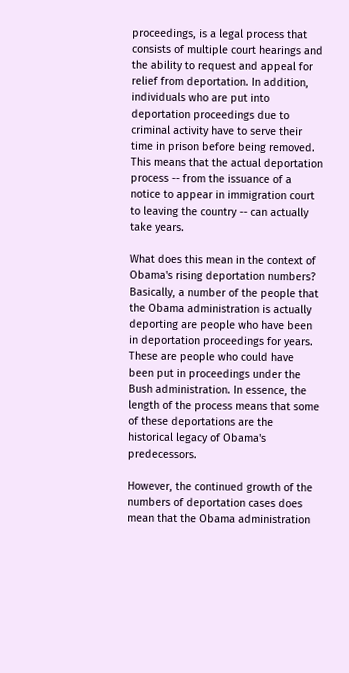proceedings, is a legal process that consists of multiple court hearings and the ability to request and appeal for relief from deportation. In addition, individuals who are put into deportation proceedings due to criminal activity have to serve their time in prison before being removed. This means that the actual deportation process -- from the issuance of a notice to appear in immigration court to leaving the country -- can actually take years.

What does this mean in the context of Obama's rising deportation numbers? Basically, a number of the people that the Obama administration is actually deporting are people who have been in deportation proceedings for years. These are people who could have been put in proceedings under the Bush administration. In essence, the length of the process means that some of these deportations are the historical legacy of Obama's predecessors.

However, the continued growth of the numbers of deportation cases does mean that the Obama administration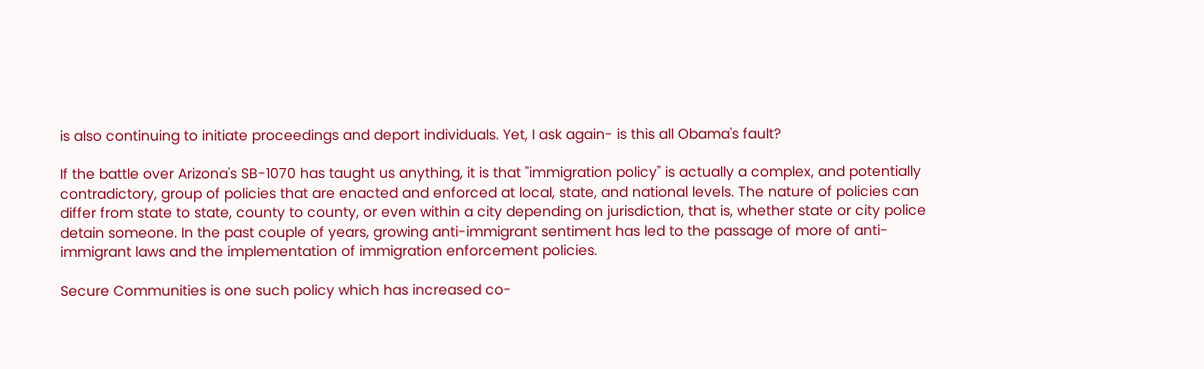is also continuing to initiate proceedings and deport individuals. Yet, I ask again- is this all Obama's fault?

If the battle over Arizona's SB-1070 has taught us anything, it is that "immigration policy" is actually a complex, and potentially contradictory, group of policies that are enacted and enforced at local, state, and national levels. The nature of policies can differ from state to state, county to county, or even within a city depending on jurisdiction, that is, whether state or city police detain someone. In the past couple of years, growing anti-immigrant sentiment has led to the passage of more of anti-immigrant laws and the implementation of immigration enforcement policies.

Secure Communities is one such policy which has increased co-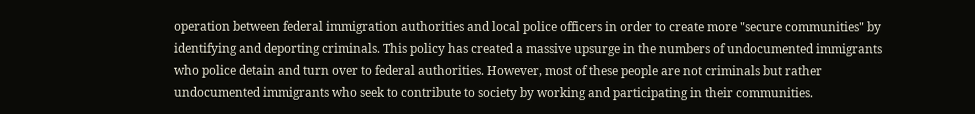operation between federal immigration authorities and local police officers in order to create more "secure communities" by identifying and deporting criminals. This policy has created a massive upsurge in the numbers of undocumented immigrants who police detain and turn over to federal authorities. However, most of these people are not criminals but rather undocumented immigrants who seek to contribute to society by working and participating in their communities.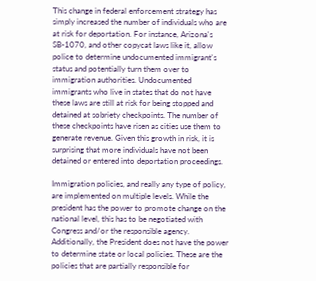This change in federal enforcement strategy has simply increased the number of individuals who are at risk for deportation. For instance, Arizona's SB-1070, and other copycat laws like it, allow police to determine undocumented immigrant's status and potentially turn them over to immigration authorities. Undocumented immigrants who live in states that do not have these laws are still at risk for being stopped and detained at sobriety checkpoints. The number of these checkpoints have risen as cities use them to generate revenue. Given this growth in risk, it is surprising that more individuals have not been detained or entered into deportation proceedings.

Immigration policies, and really any type of policy, are implemented on multiple levels. While the president has the power to promote change on the national level, this has to be negotiated with Congress and/or the responsible agency. Additionally, the President does not have the power to determine state or local policies. These are the policies that are partially responsible for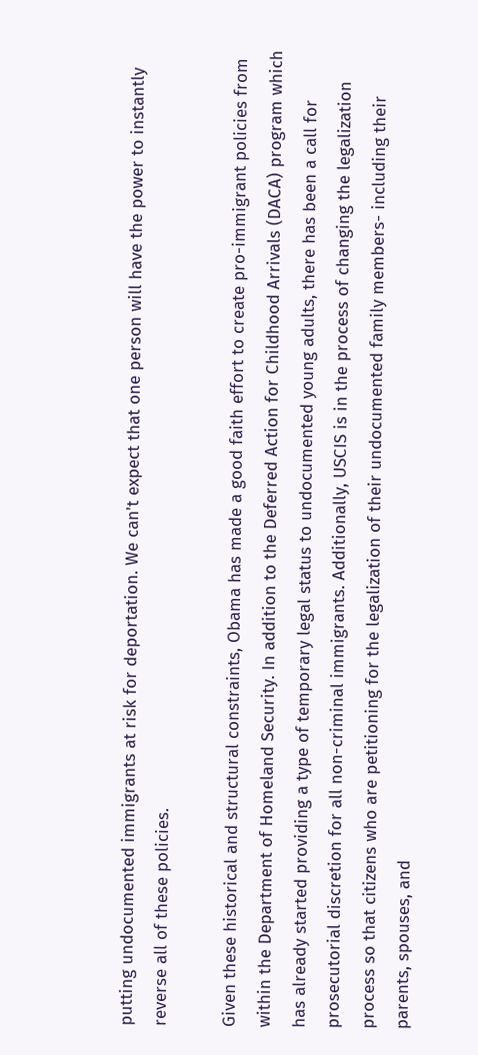putting undocumented immigrants at risk for deportation. We can't expect that one person will have the power to instantly reverse all of these policies.

Given these historical and structural constraints, Obama has made a good faith effort to create pro-immigrant policies from within the Department of Homeland Security. In addition to the Deferred Action for Childhood Arrivals (DACA) program which has already started providing a type of temporary legal status to undocumented young adults, there has been a call for prosecutorial discretion for all non-criminal immigrants. Additionally, USCIS is in the process of changing the legalization process so that citizens who are petitioning for the legalization of their undocumented family members- including their parents, spouses, and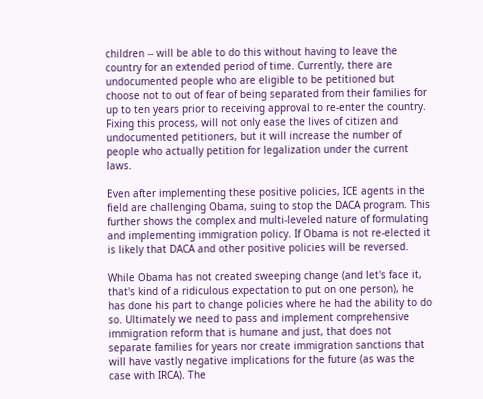children -- will be able to do this without having to leave the country for an extended period of time. Currently, there are undocumented people who are eligible to be petitioned but choose not to out of fear of being separated from their families for up to ten years prior to receiving approval to re-enter the country. Fixing this process, will not only ease the lives of citizen and undocumented petitioners, but it will increase the number of people who actually petition for legalization under the current laws.

Even after implementing these positive policies, ICE agents in the field are challenging Obama, suing to stop the DACA program. This further shows the complex and multi-leveled nature of formulating and implementing immigration policy. If Obama is not re-elected it is likely that DACA and other positive policies will be reversed.

While Obama has not created sweeping change (and let's face it, that's kind of a ridiculous expectation to put on one person), he has done his part to change policies where he had the ability to do so. Ultimately we need to pass and implement comprehensive immigration reform that is humane and just, that does not separate families for years nor create immigration sanctions that will have vastly negative implications for the future (as was the case with IRCA). The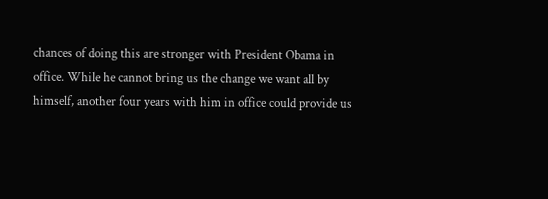chances of doing this are stronger with President Obama in office. While he cannot bring us the change we want all by himself, another four years with him in office could provide us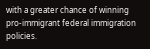with a greater chance of winning pro-immigrant federal immigration policies.